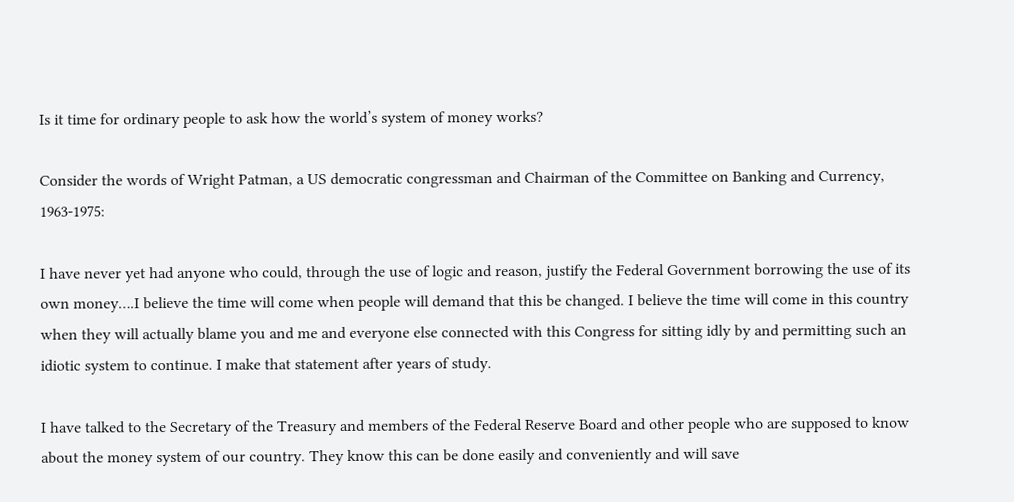Is it time for ordinary people to ask how the world’s system of money works?

Consider the words of Wright Patman, a US democratic congressman and Chairman of the Committee on Banking and Currency, 1963-1975:

I have never yet had anyone who could, through the use of logic and reason, justify the Federal Government borrowing the use of its own money….I believe the time will come when people will demand that this be changed. I believe the time will come in this country when they will actually blame you and me and everyone else connected with this Congress for sitting idly by and permitting such an idiotic system to continue. I make that statement after years of study.

I have talked to the Secretary of the Treasury and members of the Federal Reserve Board and other people who are supposed to know about the money system of our country. They know this can be done easily and conveniently and will save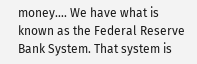money…. We have what is known as the Federal Reserve Bank System. That system is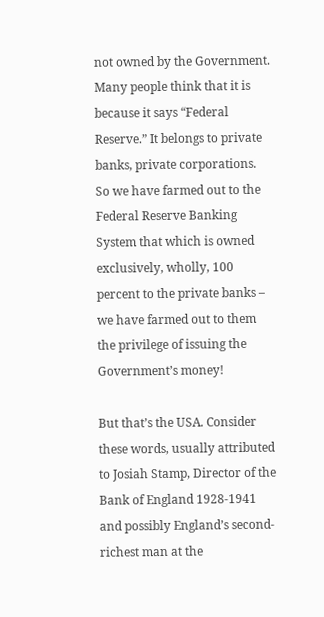not owned by the Government. Many people think that it is because it says “Federal Reserve.” It belongs to private banks, private corporations. So we have farmed out to the Federal Reserve Banking System that which is owned exclusively, wholly, 100 percent to the private banks – we have farmed out to them the privilege of issuing the Government’s money!

But that’s the USA. Consider these words, usually attributed to Josiah Stamp, Director of the Bank of England 1928-1941 and possibly England’s second-richest man at the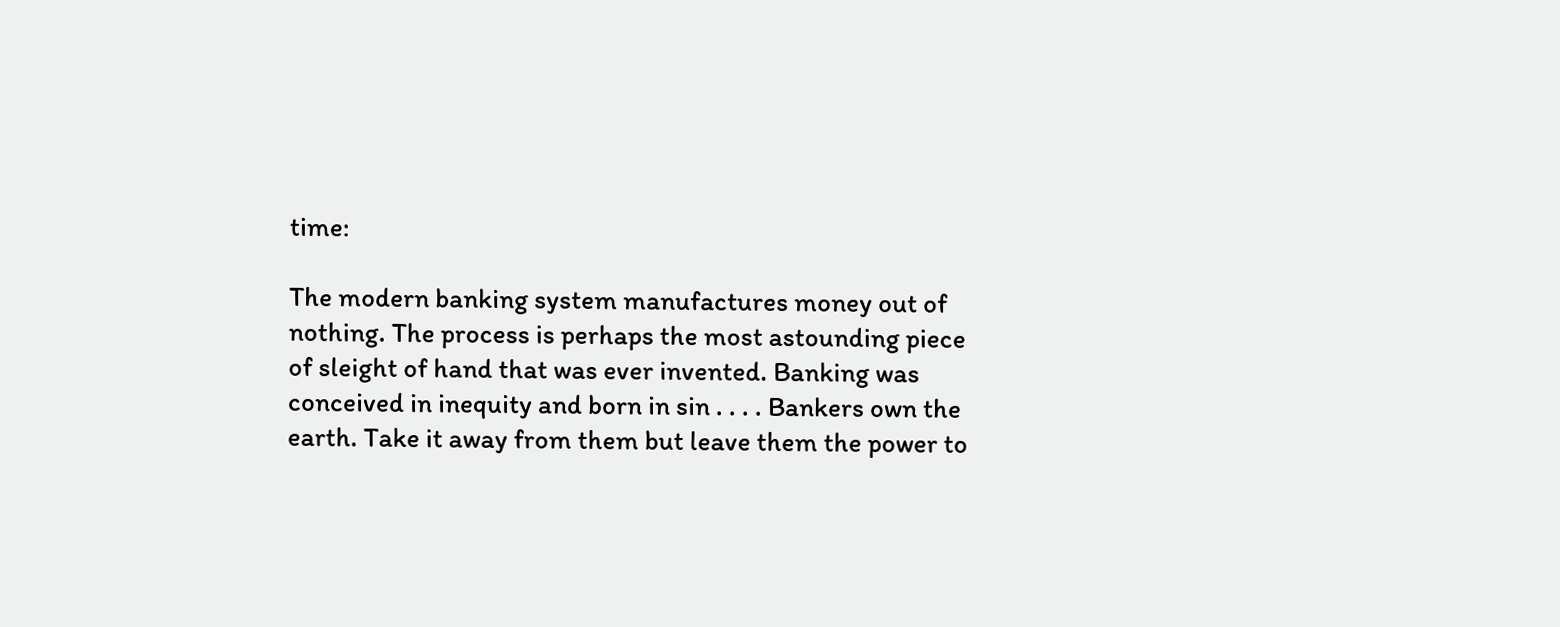time:

The modern banking system manufactures money out of nothing. The process is perhaps the most astounding piece of sleight of hand that was ever invented. Banking was conceived in inequity and born in sin . . . . Bankers own the earth. Take it away from them but leave them the power to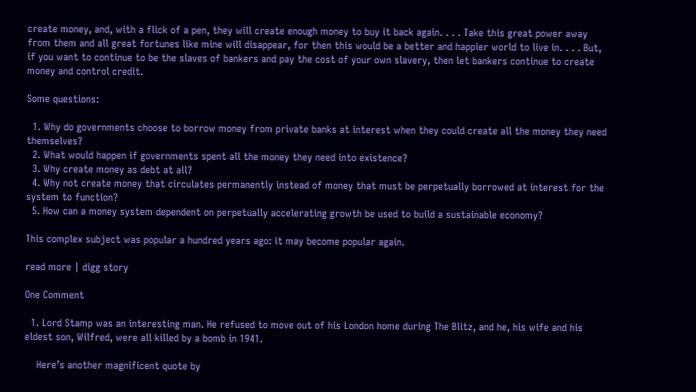create money, and, with a flick of a pen, they will create enough money to buy it back again. . . . Take this great power away from them and all great fortunes like mine will disappear, for then this would be a better and happier world to live in. . . . But, if you want to continue to be the slaves of bankers and pay the cost of your own slavery, then let bankers continue to create money and control credit.

Some questions:

  1. Why do governments choose to borrow money from private banks at interest when they could create all the money they need themselves?
  2. What would happen if governments spent all the money they need into existence?
  3. Why create money as debt at all?
  4. Why not create money that circulates permanently instead of money that must be perpetually borrowed at interest for the system to function?
  5. How can a money system dependent on perpetually accelerating growth be used to build a sustainable economy?

This complex subject was popular a hundred years ago: it may become popular again.

read more | digg story

One Comment

  1. Lord Stamp was an interesting man. He refused to move out of his London home during The Blitz, and he, his wife and his eldest son, Wilfred, were all killed by a bomb in 1941.

    Here’s another magnificent quote by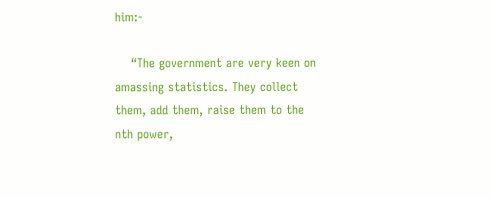him:-

    “The government are very keen on amassing statistics. They collect them, add them, raise them to the nth power,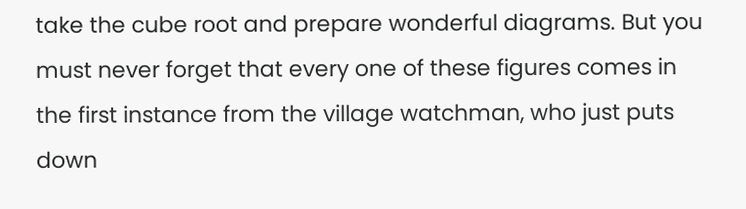take the cube root and prepare wonderful diagrams. But you must never forget that every one of these figures comes in the first instance from the village watchman, who just puts down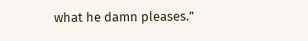what he damn pleases.”